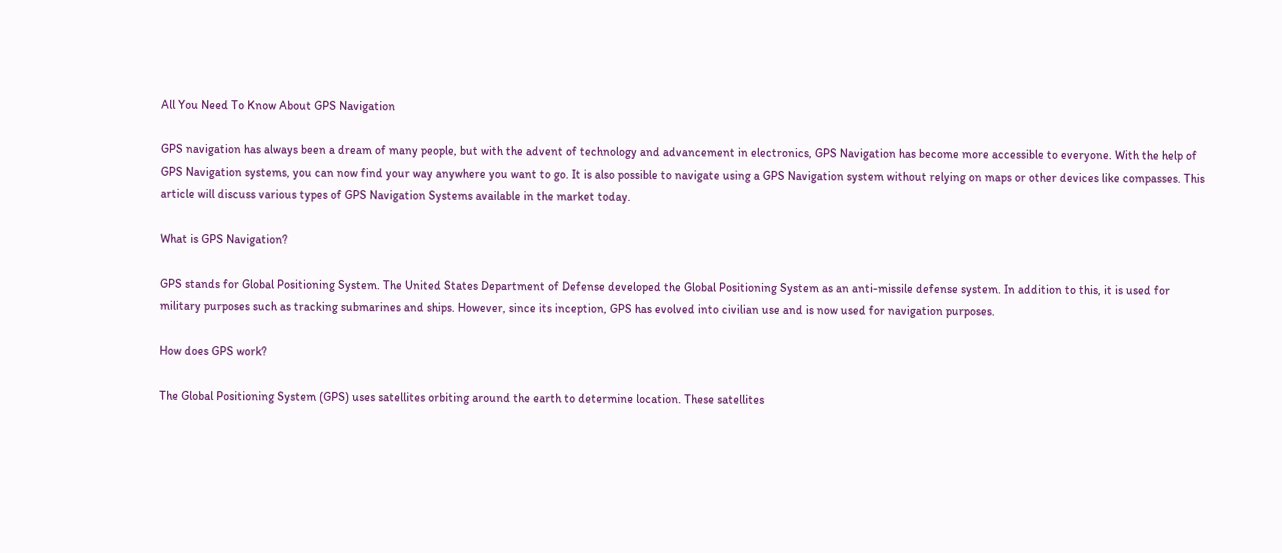All You Need To Know About GPS Navigation

GPS navigation has always been a dream of many people, but with the advent of technology and advancement in electronics, GPS Navigation has become more accessible to everyone. With the help of GPS Navigation systems, you can now find your way anywhere you want to go. It is also possible to navigate using a GPS Navigation system without relying on maps or other devices like compasses. This article will discuss various types of GPS Navigation Systems available in the market today.

What is GPS Navigation?

GPS stands for Global Positioning System. The United States Department of Defense developed the Global Positioning System as an anti-missile defense system. In addition to this, it is used for military purposes such as tracking submarines and ships. However, since its inception, GPS has evolved into civilian use and is now used for navigation purposes.

How does GPS work?

The Global Positioning System (GPS) uses satellites orbiting around the earth to determine location. These satellites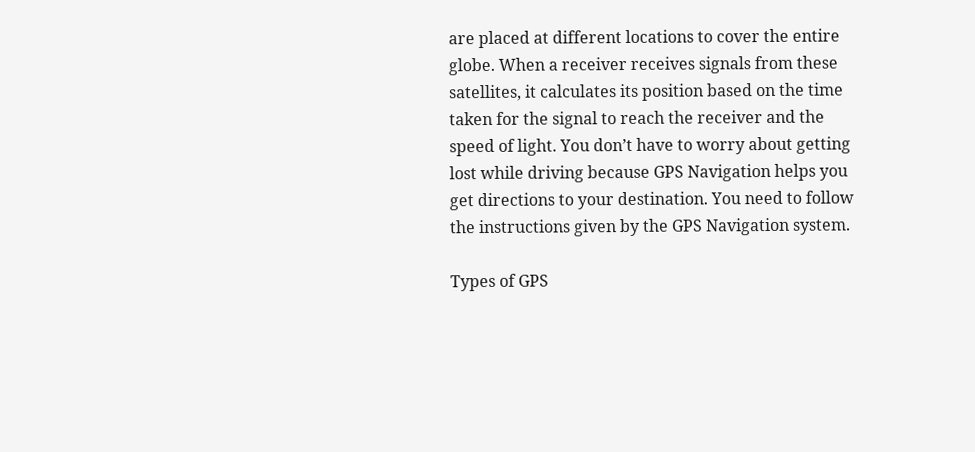are placed at different locations to cover the entire globe. When a receiver receives signals from these satellites, it calculates its position based on the time taken for the signal to reach the receiver and the speed of light. You don’t have to worry about getting lost while driving because GPS Navigation helps you get directions to your destination. You need to follow the instructions given by the GPS Navigation system.

Types of GPS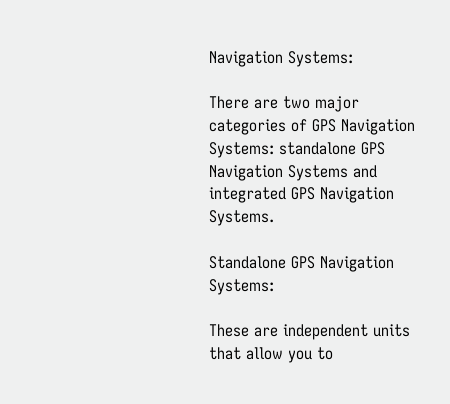Navigation Systems:

There are two major categories of GPS Navigation Systems: standalone GPS Navigation Systems and integrated GPS Navigation Systems.

Standalone GPS Navigation Systems:

These are independent units that allow you to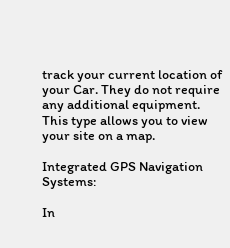track your current location of your Car. They do not require any additional equipment. This type allows you to view your site on a map.

Integrated GPS Navigation Systems:

In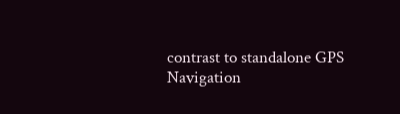contrast to standalone GPS Navigation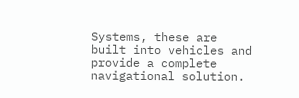Systems, these are built into vehicles and provide a complete navigational solution.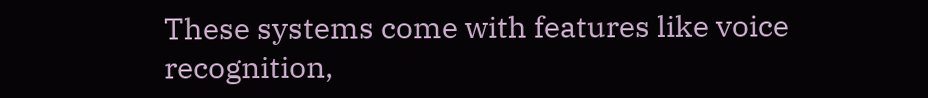These systems come with features like voice recognition,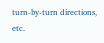turn-by-turn directions, etc.